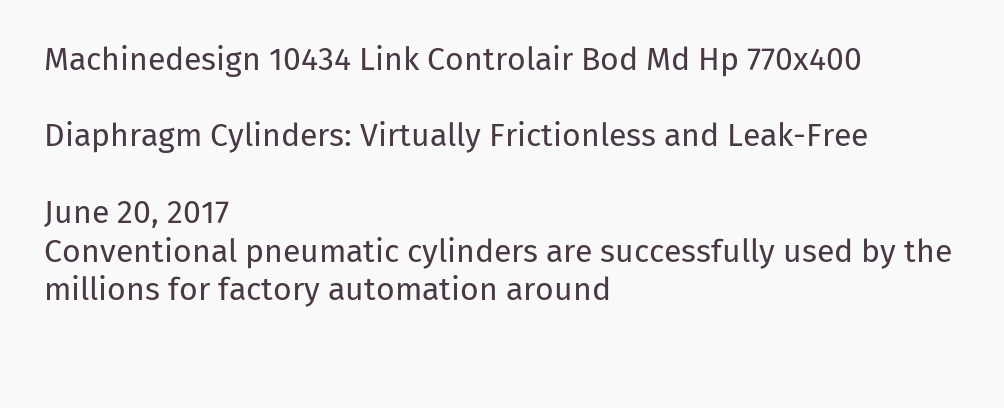Machinedesign 10434 Link Controlair Bod Md Hp 770x400

Diaphragm Cylinders: Virtually Frictionless and Leak-Free

June 20, 2017
Conventional pneumatic cylinders are successfully used by the millions for factory automation around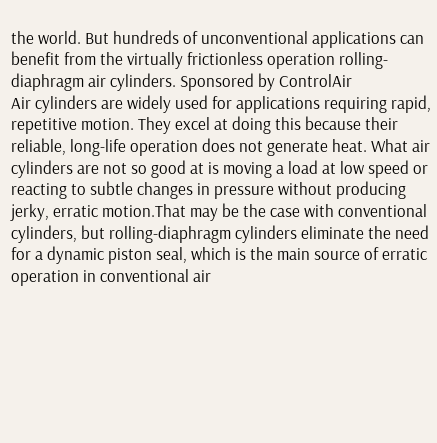the world. But hundreds of unconventional applications can benefit from the virtually frictionless operation rolling-diaphragm air cylinders. Sponsored by ControlAir
Air cylinders are widely used for applications requiring rapid, repetitive motion. They excel at doing this because their reliable, long-life operation does not generate heat. What air cylinders are not so good at is moving a load at low speed or reacting to subtle changes in pressure without producing jerky, erratic motion.That may be the case with conventional cylinders, but rolling-diaphragm cylinders eliminate the need for a dynamic piston seal, which is the main source of erratic operation in conventional air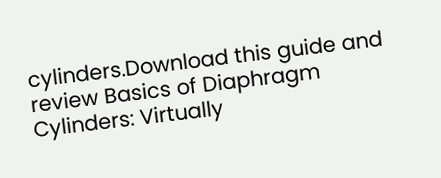cylinders.Download this guide and review Basics of Diaphragm Cylinders: Virtually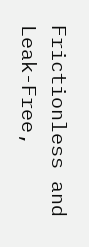Frictionless and Leak-Free,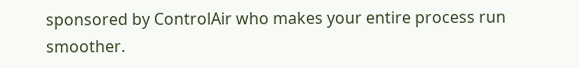sponsored by ControlAir who makes your entire process run smoother.